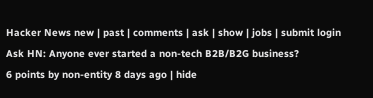Hacker News new | past | comments | ask | show | jobs | submit login
Ask HN: Anyone ever started a non-tech B2B/B2G business?
6 points by non-entity 8 days ago | hide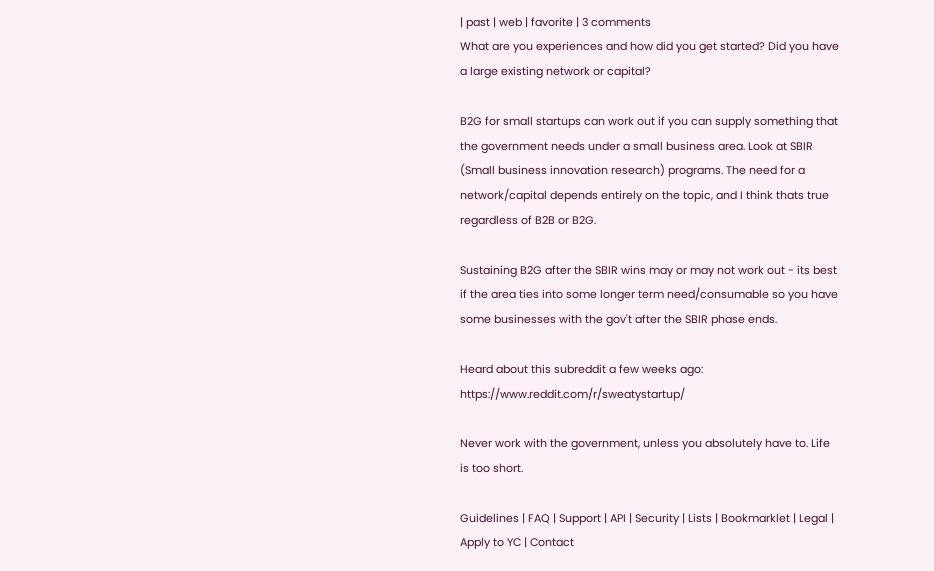| past | web | favorite | 3 comments
What are you experiences and how did you get started? Did you have a large existing network or capital?

B2G for small startups can work out if you can supply something that the government needs under a small business area. Look at SBIR (Small business innovation research) programs. The need for a network/capital depends entirely on the topic, and I think thats true regardless of B2B or B2G.

Sustaining B2G after the SBIR wins may or may not work out - its best if the area ties into some longer term need/consumable so you have some businesses with the gov't after the SBIR phase ends.

Heard about this subreddit a few weeks ago: https://www.reddit.com/r/sweatystartup/

Never work with the government, unless you absolutely have to. Life is too short.

Guidelines | FAQ | Support | API | Security | Lists | Bookmarklet | Legal | Apply to YC | Contact